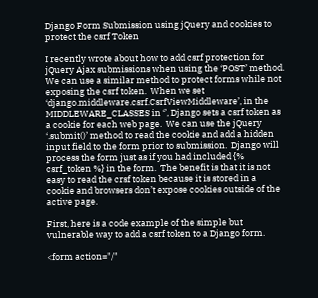Django Form Submission using jQuery and cookies to protect the csrf Token

I recently wrote about how to add csrf protection for jQuery Ajax submissions when using the ‘POST’ method.  We can use a similar method to protect forms while not exposing the csrf token.  When we set  ‘django.middleware.csrf.CsrfViewMiddleware’, in the MIDDLEWARE_CLASSES in ‘’, Django sets a csrf token as a cookie for each web page.  We can use the jQuery ‘.submit()’ method to read the cookie and add a hidden input field to the form prior to submission.  Django will process the form just as if you had included {% csrf_token %} in the form.  The benefit is that it is not easy to read the crsf token because it is stored in a cookie and browsers don’t expose cookies outside of the active page.

First, here is a code example of the simple but vulnerable way to add a csrf token to a Django form.

<form action="/"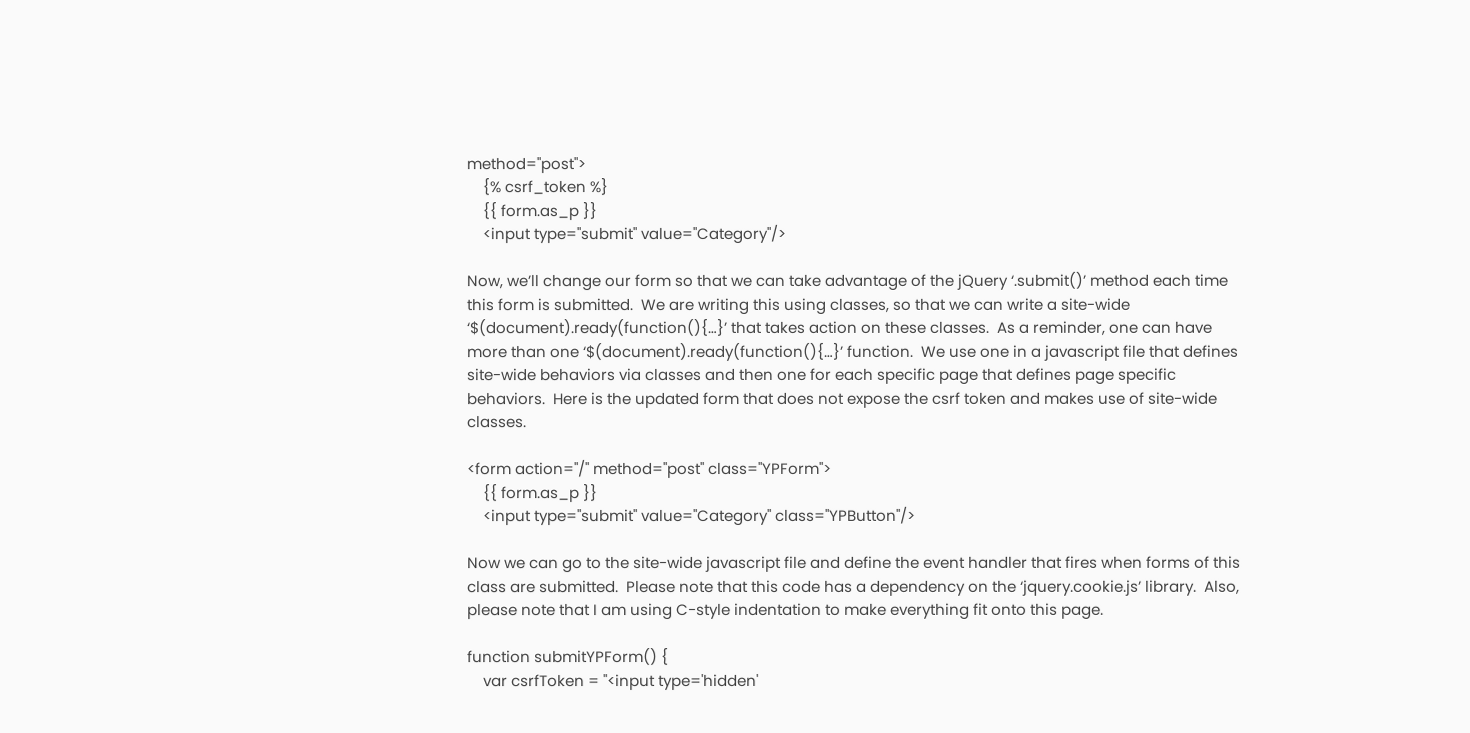method="post">
    {% csrf_token %}
    {{ form.as_p }}
    <input type="submit" value="Category"/>

Now, we’ll change our form so that we can take advantage of the jQuery ‘.submit()’ method each time this form is submitted.  We are writing this using classes, so that we can write a site-wide ‘$(document).ready(function(){…}’ that takes action on these classes.  As a reminder, one can have more than one ‘$(document).ready(function(){…}’ function.  We use one in a javascript file that defines site-wide behaviors via classes and then one for each specific page that defines page specific behaviors.  Here is the updated form that does not expose the csrf token and makes use of site-wide classes.

<form action="/" method="post" class="YPForm">
    {{ form.as_p }}
    <input type="submit" value="Category" class="YPButton"/>

Now we can go to the site-wide javascript file and define the event handler that fires when forms of this class are submitted.  Please note that this code has a dependency on the ‘jquery.cookie.js’ library.  Also, please note that I am using C-style indentation to make everything fit onto this page.

function submitYPForm() {
    var csrfToken = "<input type='hidden'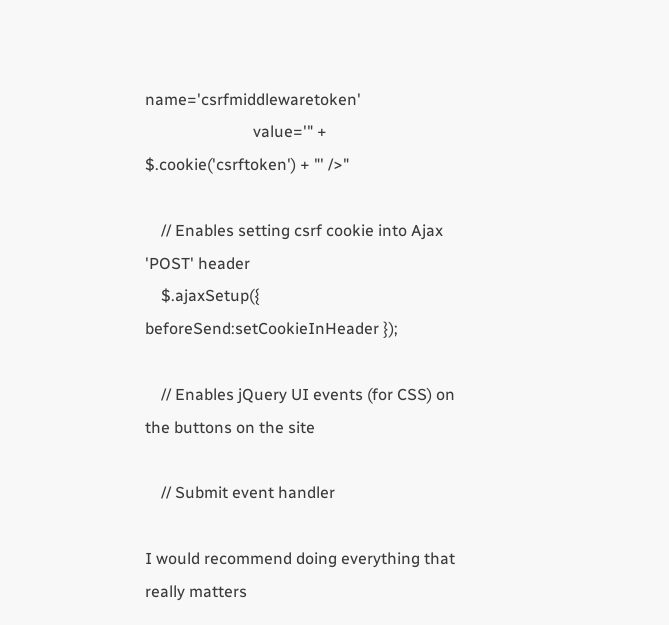name='csrfmiddlewaretoken'
                           value='" + $.cookie('csrftoken') + "' />"

    // Enables setting csrf cookie into Ajax 'POST' header
    $.ajaxSetup({ beforeSend:setCookieInHeader });

    // Enables jQuery UI events (for CSS) on the buttons on the site

    // Submit event handler

I would recommend doing everything that really matters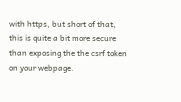with https, but short of that, this is quite a bit more secure than exposing the the csrf token on your webpage.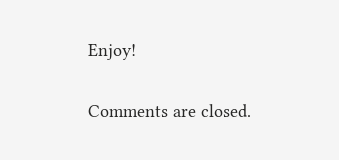Enjoy!

Comments are closed.